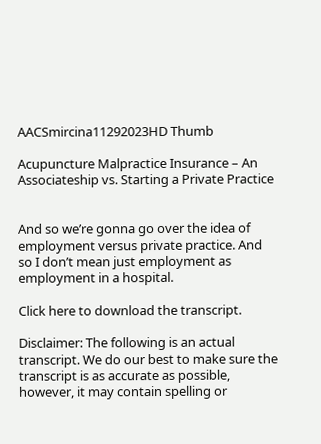AACSmircina11292023HD Thumb

Acupuncture Malpractice Insurance – An Associateship vs. Starting a Private Practice


And so we’re gonna go over the idea of employment versus private practice. And so I don’t mean just employment as employment in a hospital.

Click here to download the transcript.

Disclaimer: The following is an actual transcript. We do our best to make sure the transcript is as accurate as possible, however, it may contain spelling or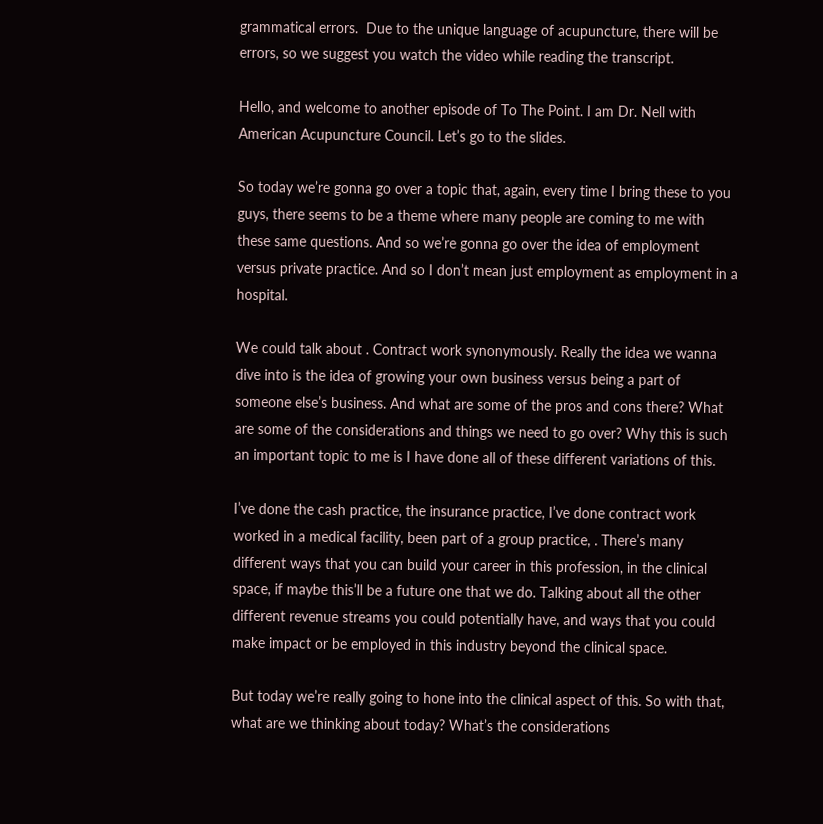grammatical errors.  Due to the unique language of acupuncture, there will be errors, so we suggest you watch the video while reading the transcript.

Hello, and welcome to another episode of To The Point. I am Dr. Nell with American Acupuncture Council. Let’s go to the slides.

So today we’re gonna go over a topic that, again, every time I bring these to you guys, there seems to be a theme where many people are coming to me with these same questions. And so we’re gonna go over the idea of employment versus private practice. And so I don’t mean just employment as employment in a hospital.

We could talk about . Contract work synonymously. Really the idea we wanna dive into is the idea of growing your own business versus being a part of someone else’s business. And what are some of the pros and cons there? What are some of the considerations and things we need to go over? Why this is such an important topic to me is I have done all of these different variations of this.

I’ve done the cash practice, the insurance practice, I’ve done contract work worked in a medical facility, been part of a group practice, . There’s many different ways that you can build your career in this profession, in the clinical space, if maybe this’ll be a future one that we do. Talking about all the other different revenue streams you could potentially have, and ways that you could make impact or be employed in this industry beyond the clinical space.

But today we’re really going to hone into the clinical aspect of this. So with that, what are we thinking about today? What’s the considerations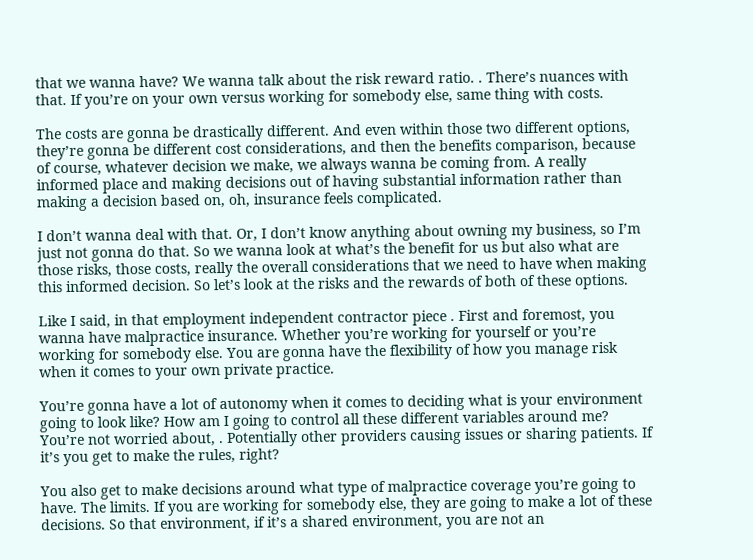that we wanna have? We wanna talk about the risk reward ratio. . There’s nuances with that. If you’re on your own versus working for somebody else, same thing with costs.

The costs are gonna be drastically different. And even within those two different options, they’re gonna be different cost considerations, and then the benefits comparison, because of course, whatever decision we make, we always wanna be coming from. A really informed place and making decisions out of having substantial information rather than making a decision based on, oh, insurance feels complicated.

I don’t wanna deal with that. Or, I don’t know anything about owning my business, so I’m just not gonna do that. So we wanna look at what’s the benefit for us but also what are those risks, those costs, really the overall considerations that we need to have when making this informed decision. So let’s look at the risks and the rewards of both of these options.

Like I said, in that employment independent contractor piece . First and foremost, you wanna have malpractice insurance. Whether you’re working for yourself or you’re working for somebody else. You are gonna have the flexibility of how you manage risk when it comes to your own private practice.

You’re gonna have a lot of autonomy when it comes to deciding what is your environment going to look like? How am I going to control all these different variables around me? You’re not worried about, . Potentially other providers causing issues or sharing patients. If it’s you get to make the rules, right?

You also get to make decisions around what type of malpractice coverage you’re going to have. The limits. If you are working for somebody else, they are going to make a lot of these decisions. So that environment, if it’s a shared environment, you are not an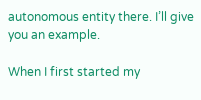autonomous entity there. I’ll give you an example.

When I first started my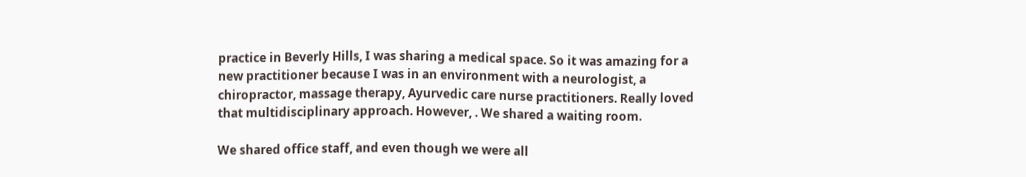practice in Beverly Hills, I was sharing a medical space. So it was amazing for a new practitioner because I was in an environment with a neurologist, a chiropractor, massage therapy, Ayurvedic care nurse practitioners. Really loved that multidisciplinary approach. However, . We shared a waiting room.

We shared office staff, and even though we were all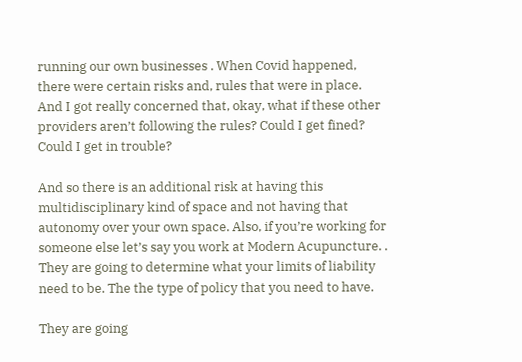running our own businesses . When Covid happened, there were certain risks and, rules that were in place. And I got really concerned that, okay, what if these other providers aren’t following the rules? Could I get fined? Could I get in trouble?

And so there is an additional risk at having this multidisciplinary kind of space and not having that autonomy over your own space. Also, if you’re working for someone else let’s say you work at Modern Acupuncture. . They are going to determine what your limits of liability need to be. The the type of policy that you need to have.

They are going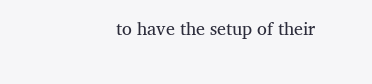to have the setup of their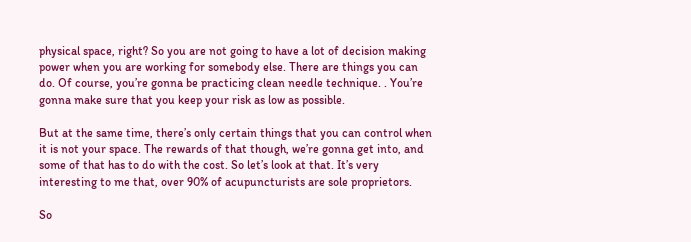physical space, right? So you are not going to have a lot of decision making power when you are working for somebody else. There are things you can do. Of course, you’re gonna be practicing clean needle technique. . You’re gonna make sure that you keep your risk as low as possible.

But at the same time, there’s only certain things that you can control when it is not your space. The rewards of that though, we’re gonna get into, and some of that has to do with the cost. So let’s look at that. It’s very interesting to me that, over 90% of acupuncturists are sole proprietors.

So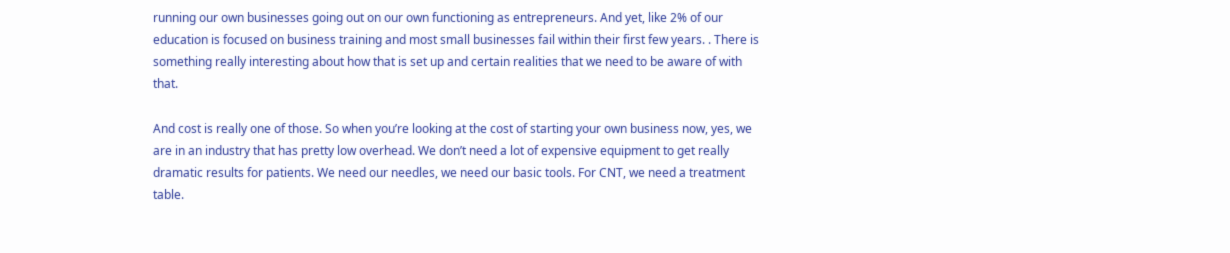running our own businesses going out on our own functioning as entrepreneurs. And yet, like 2% of our education is focused on business training and most small businesses fail within their first few years. . There is something really interesting about how that is set up and certain realities that we need to be aware of with that.

And cost is really one of those. So when you’re looking at the cost of starting your own business now, yes, we are in an industry that has pretty low overhead. We don’t need a lot of expensive equipment to get really dramatic results for patients. We need our needles, we need our basic tools. For CNT, we need a treatment table.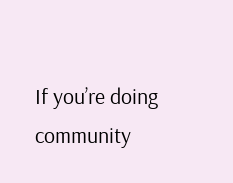If you’re doing community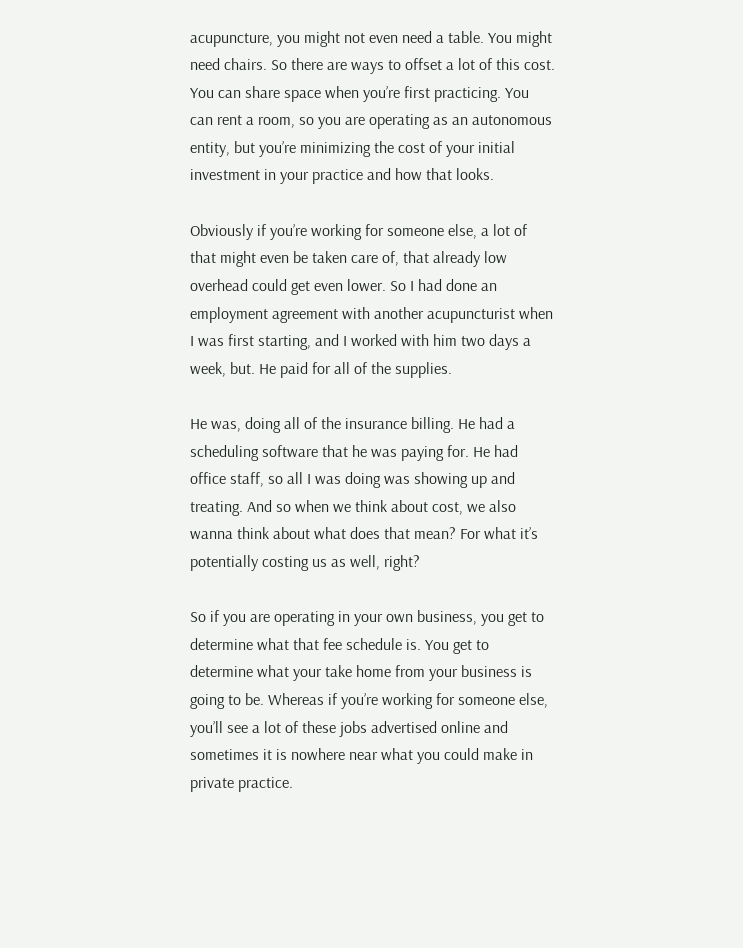acupuncture, you might not even need a table. You might need chairs. So there are ways to offset a lot of this cost. You can share space when you’re first practicing. You can rent a room, so you are operating as an autonomous entity, but you’re minimizing the cost of your initial investment in your practice and how that looks.

Obviously if you’re working for someone else, a lot of that might even be taken care of, that already low overhead could get even lower. So I had done an employment agreement with another acupuncturist when I was first starting, and I worked with him two days a week, but. He paid for all of the supplies.

He was, doing all of the insurance billing. He had a scheduling software that he was paying for. He had office staff, so all I was doing was showing up and treating. And so when we think about cost, we also wanna think about what does that mean? For what it’s potentially costing us as well, right?

So if you are operating in your own business, you get to determine what that fee schedule is. You get to determine what your take home from your business is going to be. Whereas if you’re working for someone else, you’ll see a lot of these jobs advertised online and sometimes it is nowhere near what you could make in private practice.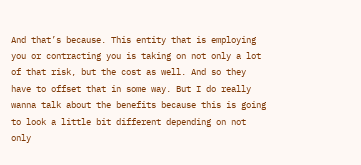And that’s because. This entity that is employing you or contracting you is taking on not only a lot of that risk, but the cost as well. And so they have to offset that in some way. But I do really wanna talk about the benefits because this is going to look a little bit different depending on not only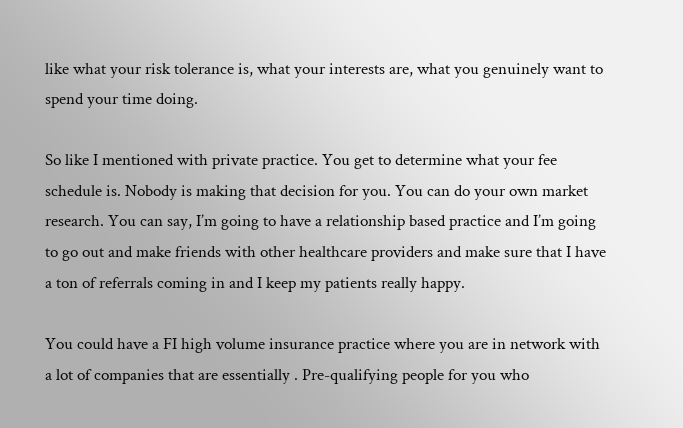like what your risk tolerance is, what your interests are, what you genuinely want to spend your time doing.

So like I mentioned with private practice. You get to determine what your fee schedule is. Nobody is making that decision for you. You can do your own market research. You can say, I’m going to have a relationship based practice and I’m going to go out and make friends with other healthcare providers and make sure that I have a ton of referrals coming in and I keep my patients really happy.

You could have a FI high volume insurance practice where you are in network with a lot of companies that are essentially . Pre-qualifying people for you who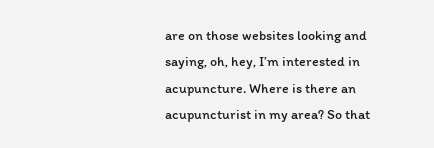are on those websites looking and saying, oh, hey, I’m interested in acupuncture. Where is there an acupuncturist in my area? So that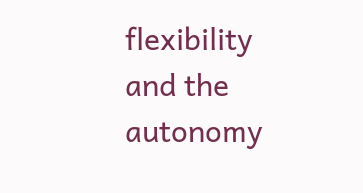flexibility and the autonomy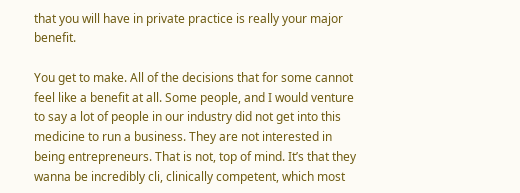that you will have in private practice is really your major benefit.

You get to make. All of the decisions that for some cannot feel like a benefit at all. Some people, and I would venture to say a lot of people in our industry did not get into this medicine to run a business. They are not interested in being entrepreneurs. That is not, top of mind. It’s that they wanna be incredibly cli, clinically competent, which most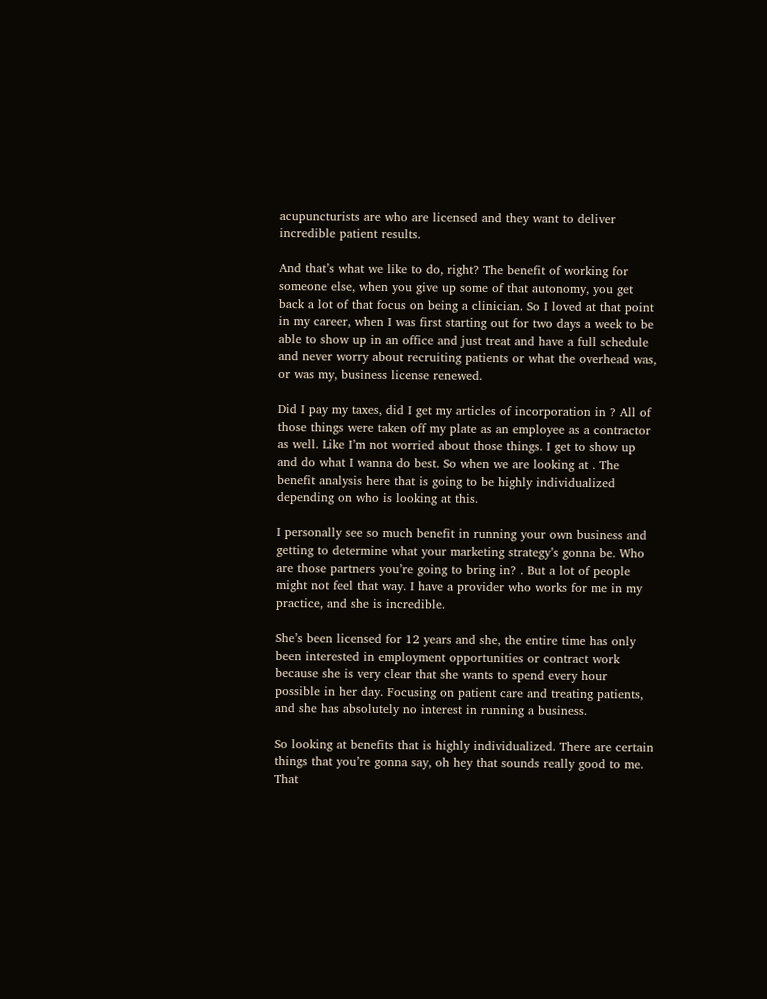acupuncturists are who are licensed and they want to deliver incredible patient results.

And that’s what we like to do, right? The benefit of working for someone else, when you give up some of that autonomy, you get back a lot of that focus on being a clinician. So I loved at that point in my career, when I was first starting out for two days a week to be able to show up in an office and just treat and have a full schedule and never worry about recruiting patients or what the overhead was, or was my, business license renewed.

Did I pay my taxes, did I get my articles of incorporation in ? All of those things were taken off my plate as an employee as a contractor as well. Like I’m not worried about those things. I get to show up and do what I wanna do best. So when we are looking at . The benefit analysis here that is going to be highly individualized depending on who is looking at this.

I personally see so much benefit in running your own business and getting to determine what your marketing strategy’s gonna be. Who are those partners you’re going to bring in? . But a lot of people might not feel that way. I have a provider who works for me in my practice, and she is incredible.

She’s been licensed for 12 years and she, the entire time has only been interested in employment opportunities or contract work because she is very clear that she wants to spend every hour possible in her day. Focusing on patient care and treating patients, and she has absolutely no interest in running a business.

So looking at benefits that is highly individualized. There are certain things that you’re gonna say, oh hey that sounds really good to me. That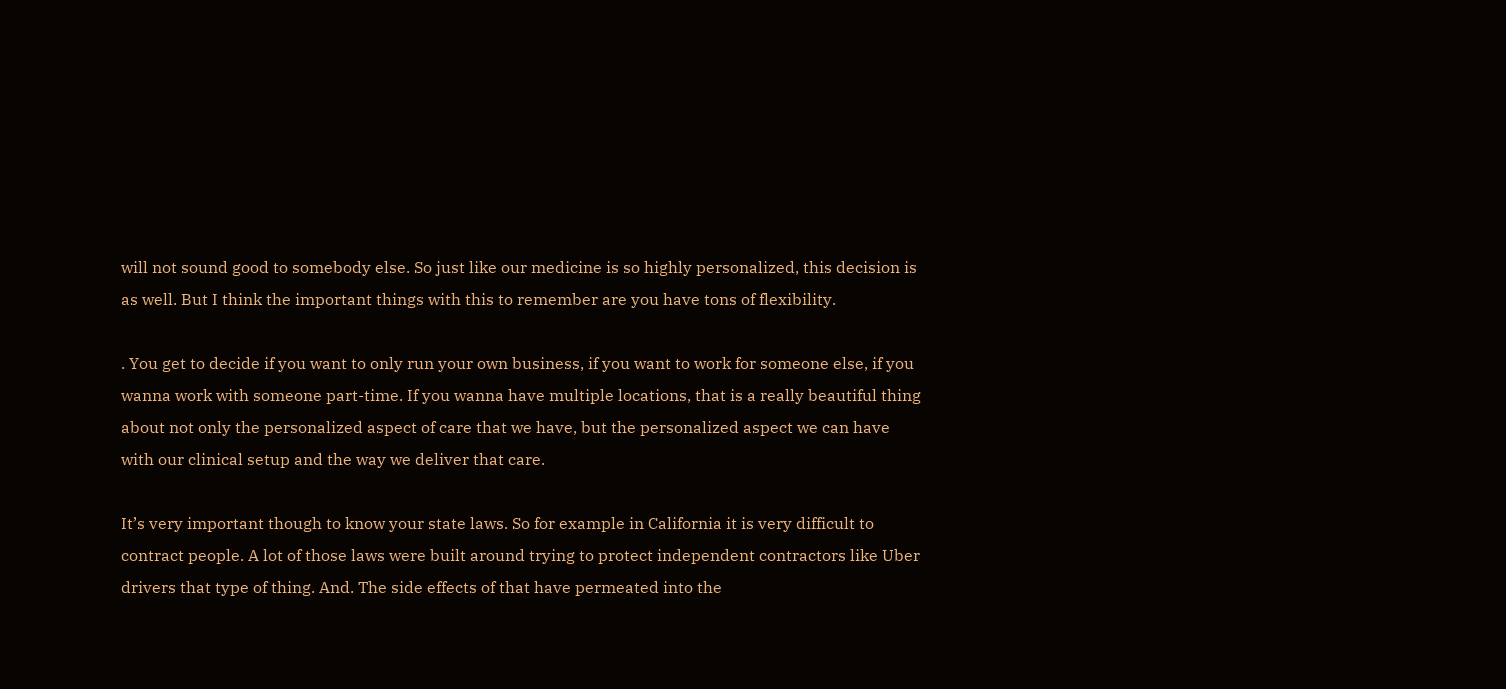will not sound good to somebody else. So just like our medicine is so highly personalized, this decision is as well. But I think the important things with this to remember are you have tons of flexibility.

. You get to decide if you want to only run your own business, if you want to work for someone else, if you wanna work with someone part-time. If you wanna have multiple locations, that is a really beautiful thing about not only the personalized aspect of care that we have, but the personalized aspect we can have with our clinical setup and the way we deliver that care.

It’s very important though to know your state laws. So for example in California it is very difficult to contract people. A lot of those laws were built around trying to protect independent contractors like Uber drivers that type of thing. And. The side effects of that have permeated into the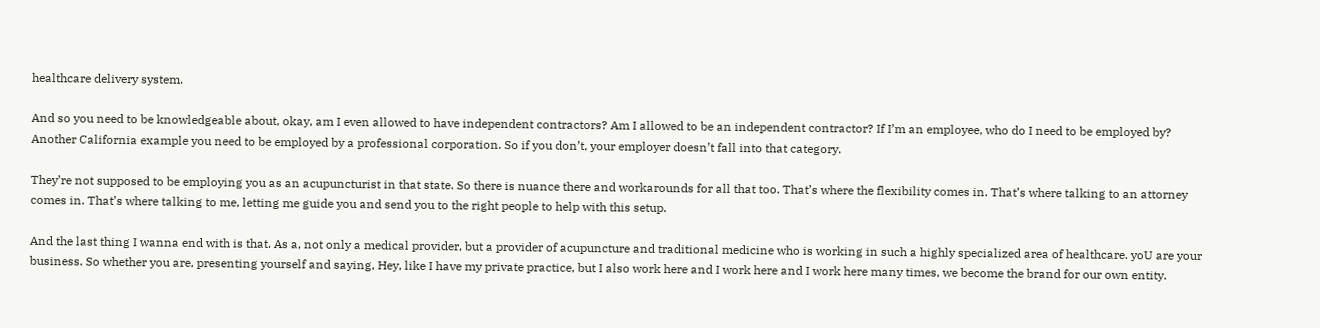healthcare delivery system.

And so you need to be knowledgeable about, okay, am I even allowed to have independent contractors? Am I allowed to be an independent contractor? If I’m an employee, who do I need to be employed by? Another California example you need to be employed by a professional corporation. So if you don’t, your employer doesn’t fall into that category.

They’re not supposed to be employing you as an acupuncturist in that state. So there is nuance there and workarounds for all that too. That’s where the flexibility comes in. That’s where talking to an attorney comes in. That’s where talking to me, letting me guide you and send you to the right people to help with this setup.

And the last thing I wanna end with is that. As a, not only a medical provider, but a provider of acupuncture and traditional medicine who is working in such a highly specialized area of healthcare. yoU are your business. So whether you are, presenting yourself and saying, Hey, like I have my private practice, but I also work here and I work here and I work here many times, we become the brand for our own entity.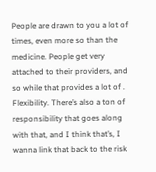People are drawn to you a lot of times, even more so than the medicine. People get very attached to their providers, and so while that provides a lot of . Flexibility. There’s also a ton of responsibility that goes along with that, and I think that’s, I wanna link that back to the risk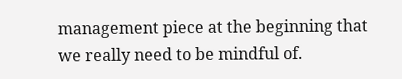management piece at the beginning that we really need to be mindful of.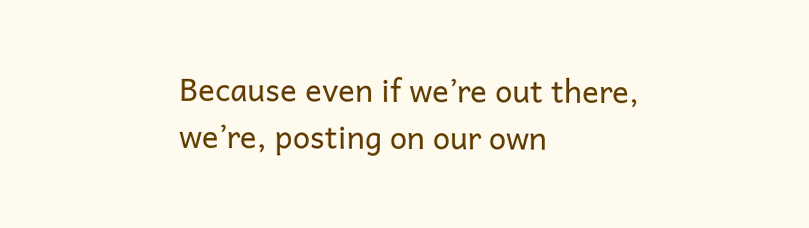Because even if we’re out there, we’re, posting on our own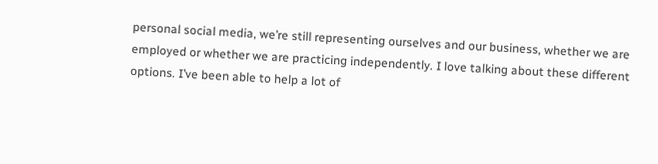personal social media, we’re still representing ourselves and our business, whether we are employed or whether we are practicing independently. I love talking about these different options. I’ve been able to help a lot of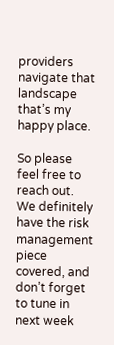providers navigate that landscape that’s my happy place.

So please feel free to reach out. We definitely have the risk management piece covered, and don’t forget to tune in next week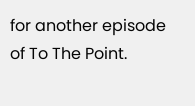for another episode of To The Point.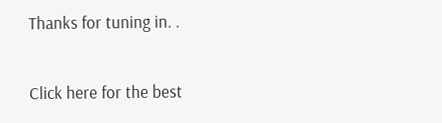Thanks for tuning in. .


Click here for the best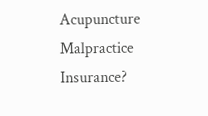Acupuncture Malpractice Insurance?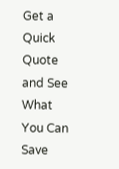Get a Quick Quote and See What You Can Save